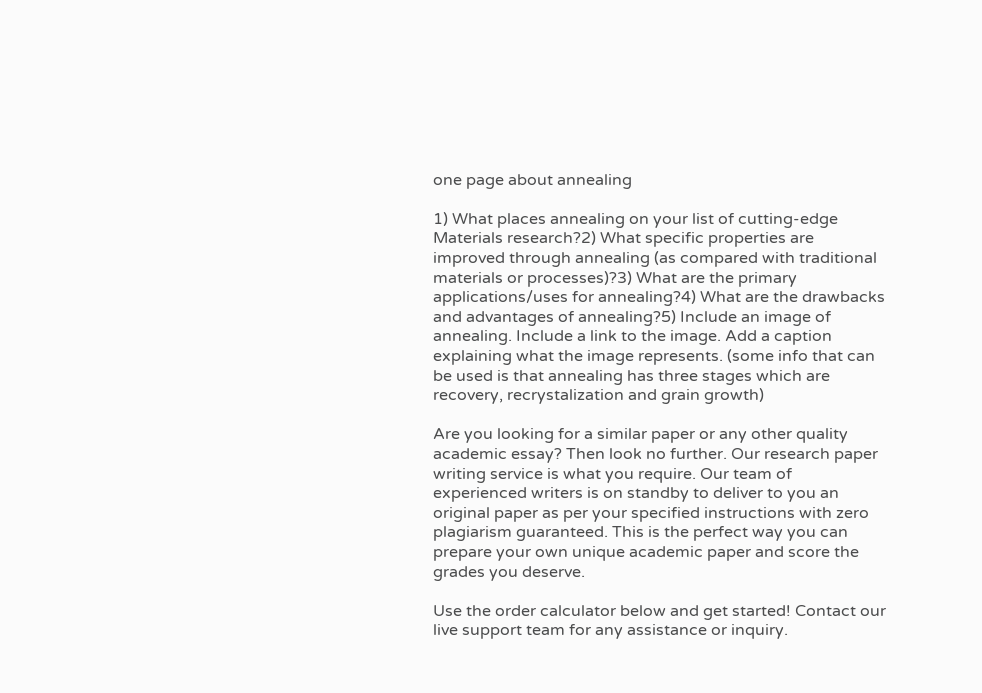one page about annealing

1) What places annealing on your list of cutting-edge Materials research?2) What specific properties are improved through annealing (as compared with traditional materials or processes)?3) What are the primary applications/uses for annealing?4) What are the drawbacks and advantages of annealing?5) Include an image of annealing. Include a link to the image. Add a caption explaining what the image represents. (some info that can be used is that annealing has three stages which are recovery, recrystalization and grain growth)

Are you looking for a similar paper or any other quality academic essay? Then look no further. Our research paper writing service is what you require. Our team of experienced writers is on standby to deliver to you an original paper as per your specified instructions with zero plagiarism guaranteed. This is the perfect way you can prepare your own unique academic paper and score the grades you deserve.

Use the order calculator below and get started! Contact our live support team for any assistance or inquiry.